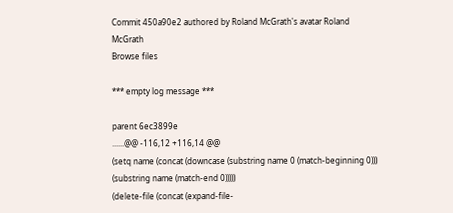Commit 450a90e2 authored by Roland McGrath's avatar Roland McGrath
Browse files

*** empty log message ***

parent 6ec3899e
......@@ -116,12 +116,14 @@
(setq name (concat (downcase (substring name 0 (match-beginning 0)))
(substring name (match-end 0)))))
(delete-file (concat (expand-file-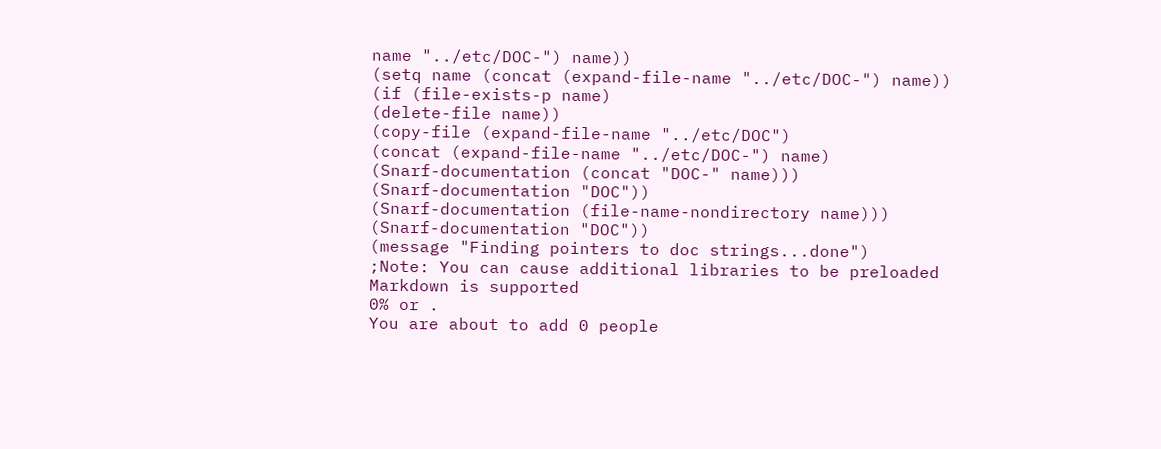name "../etc/DOC-") name))
(setq name (concat (expand-file-name "../etc/DOC-") name))
(if (file-exists-p name)
(delete-file name))
(copy-file (expand-file-name "../etc/DOC")
(concat (expand-file-name "../etc/DOC-") name)
(Snarf-documentation (concat "DOC-" name)))
(Snarf-documentation "DOC"))
(Snarf-documentation (file-name-nondirectory name)))
(Snarf-documentation "DOC"))
(message "Finding pointers to doc strings...done")
;Note: You can cause additional libraries to be preloaded
Markdown is supported
0% or .
You are about to add 0 people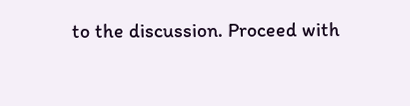to the discussion. Proceed with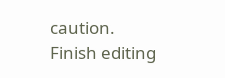caution.
Finish editing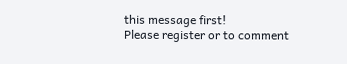this message first!
Please register or to comment